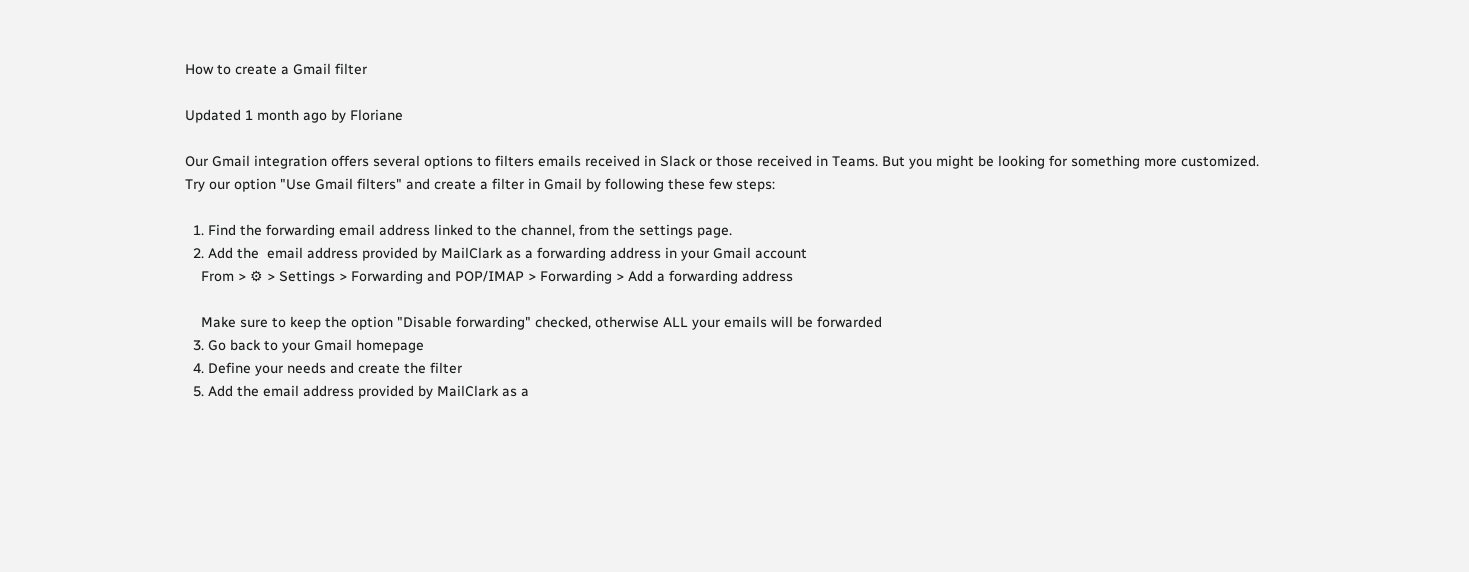How to create a Gmail filter

Updated 1 month ago by Floriane

Our Gmail integration offers several options to filters emails received in Slack or those received in Teams. But you might be looking for something more customized.
Try our option "Use Gmail filters" and create a filter in Gmail by following these few steps:

  1. Find the forwarding email address linked to the channel, from the settings page.
  2. Add the  email address provided by MailClark as a forwarding address in your Gmail account
    From > ⚙ > Settings > Forwarding and POP/IMAP > Forwarding > Add a forwarding address

    Make sure to keep the option "Disable forwarding" checked, otherwise ALL your emails will be forwarded
  3. Go back to your Gmail homepage
  4. Define your needs and create the filter
  5. Add the email address provided by MailClark as a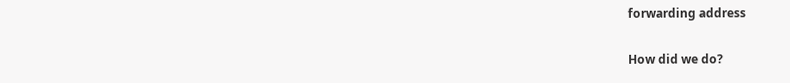forwarding address

How did we do?